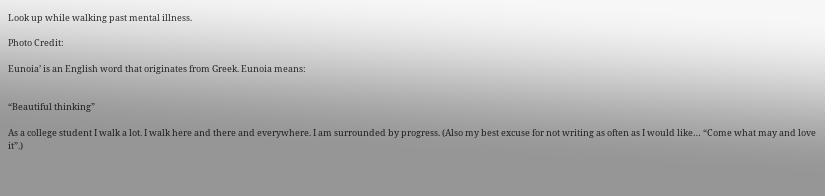Look up while walking past mental illness.

Photo Credit:

Eunoia’ is an English word that originates from Greek. Eunoia means:


“Beautiful thinking”

As a college student I walk a lot. I walk here and there and everywhere. I am surrounded by progress. (Also my best excuse for not writing as often as I would like… “Come what may and love it”.)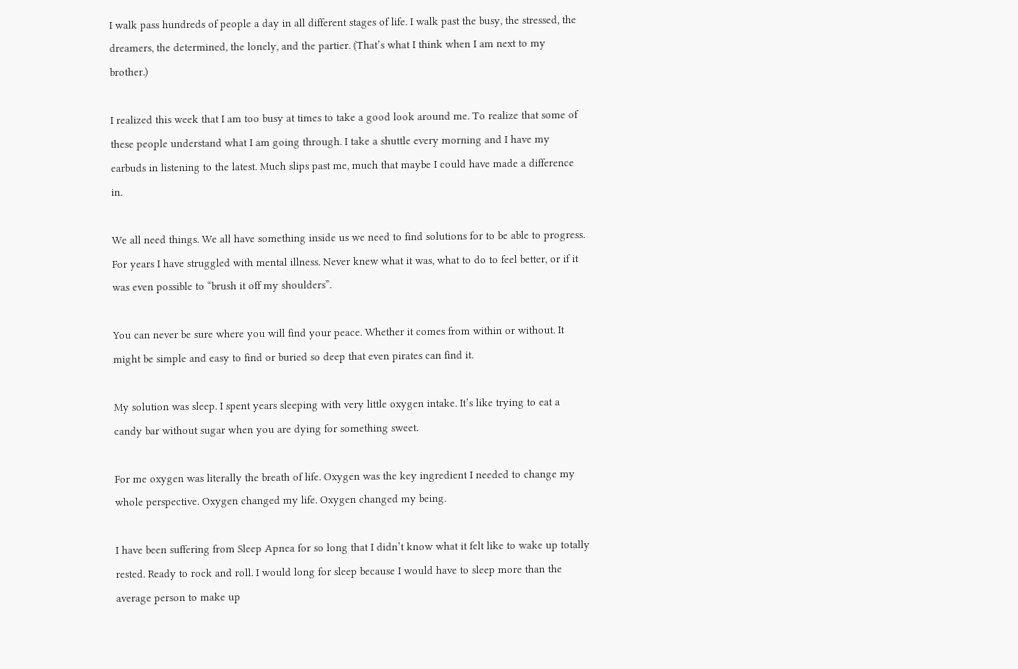I walk pass hundreds of people a day in all different stages of life. I walk past the busy, the stressed, the dreamers, the determined, the lonely, and the partier. (That’s what I think when I am next to my brother.)

I realized this week that I am too busy at times to take a good look around me. To realize that some of these people understand what I am going through. I take a shuttle every morning and I have my earbuds in listening to the latest. Much slips past me, much that maybe I could have made a difference in.

We all need things. We all have something inside us we need to find solutions for to be able to progress. For years I have struggled with mental illness. Never knew what it was, what to do to feel better, or if it was even possible to “brush it off my shoulders”.

You can never be sure where you will find your peace. Whether it comes from within or without. It might be simple and easy to find or buried so deep that even pirates can find it.

My solution was sleep. I spent years sleeping with very little oxygen intake. It’s like trying to eat a candy bar without sugar when you are dying for something sweet.

For me oxygen was literally the breath of life. Oxygen was the key ingredient I needed to change my whole perspective. Oxygen changed my life. Oxygen changed my being.

I have been suffering from Sleep Apnea for so long that I didn’t know what it felt like to wake up totally rested. Ready to rock and roll. I would long for sleep because I would have to sleep more than the average person to make up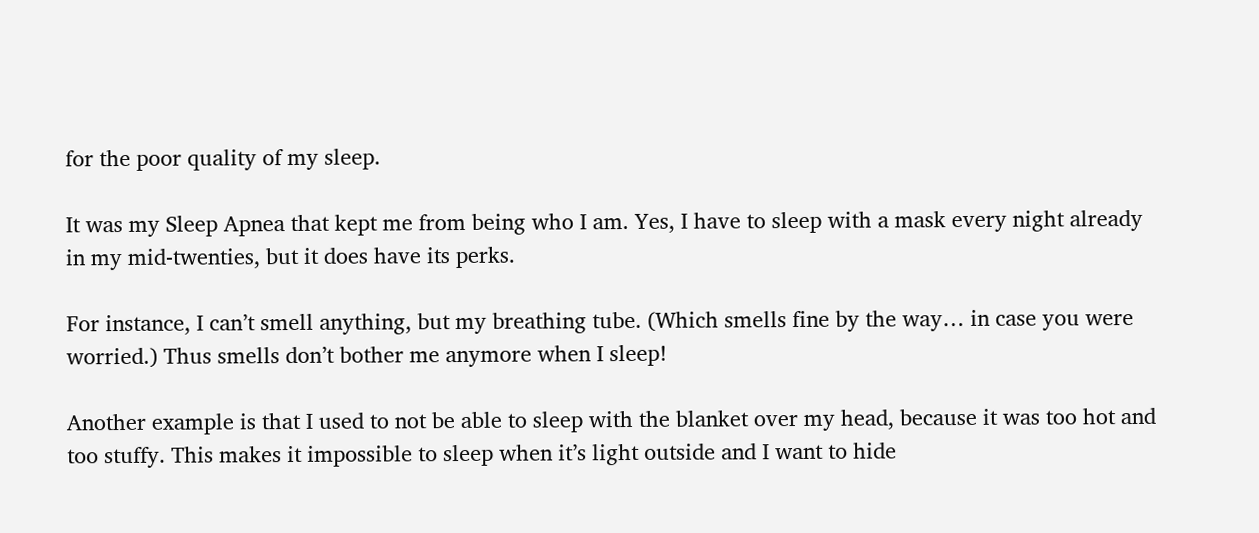for the poor quality of my sleep.

It was my Sleep Apnea that kept me from being who I am. Yes, I have to sleep with a mask every night already in my mid-twenties, but it does have its perks.

For instance, I can’t smell anything, but my breathing tube. (Which smells fine by the way… in case you were worried.) Thus smells don’t bother me anymore when I sleep!

Another example is that I used to not be able to sleep with the blanket over my head, because it was too hot and too stuffy. This makes it impossible to sleep when it’s light outside and I want to hide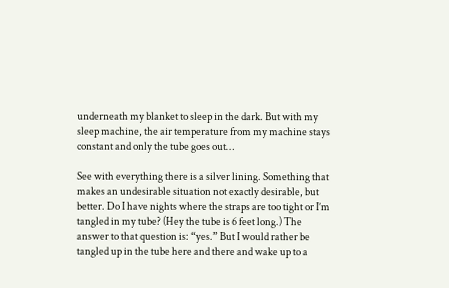underneath my blanket to sleep in the dark. But with my sleep machine, the air temperature from my machine stays constant and only the tube goes out…

See with everything there is a silver lining. Something that makes an undesirable situation not exactly desirable, but better. Do I have nights where the straps are too tight or I’m tangled in my tube? (Hey the tube is 6 feet long.) The answer to that question is: “yes.” But I would rather be tangled up in the tube here and there and wake up to a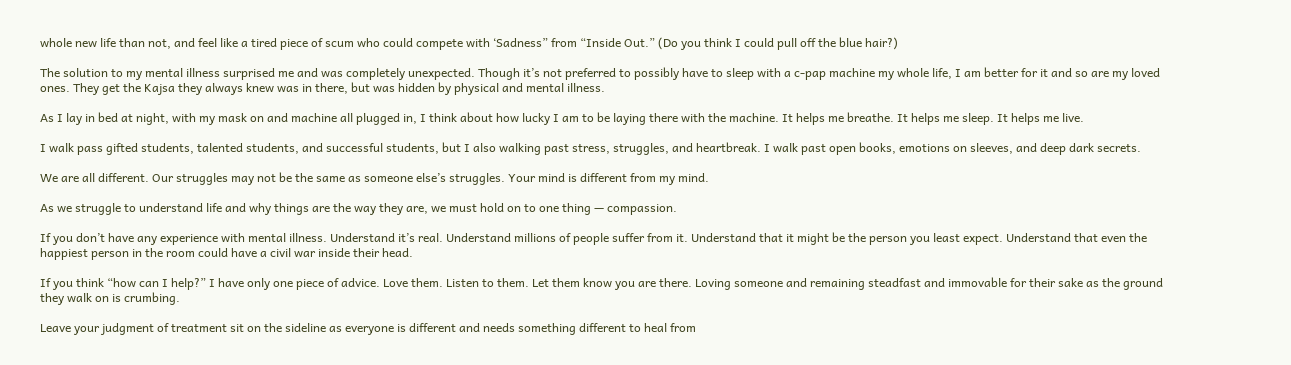whole new life than not, and feel like a tired piece of scum who could compete with ‘Sadness” from “Inside Out.” (Do you think I could pull off the blue hair?)

The solution to my mental illness surprised me and was completely unexpected. Though it’s not preferred to possibly have to sleep with a c-pap machine my whole life, I am better for it and so are my loved ones. They get the Kajsa they always knew was in there, but was hidden by physical and mental illness.

As I lay in bed at night, with my mask on and machine all plugged in, I think about how lucky I am to be laying there with the machine. It helps me breathe. It helps me sleep. It helps me live.

I walk pass gifted students, talented students, and successful students, but I also walking past stress, struggles, and heartbreak. I walk past open books, emotions on sleeves, and deep dark secrets.

We are all different. Our struggles may not be the same as someone else’s struggles. Your mind is different from my mind.

As we struggle to understand life and why things are the way they are, we must hold on to one thing — compassion.

If you don’t have any experience with mental illness. Understand it’s real. Understand millions of people suffer from it. Understand that it might be the person you least expect. Understand that even the happiest person in the room could have a civil war inside their head.

If you think “how can I help?” I have only one piece of advice. Love them. Listen to them. Let them know you are there. Loving someone and remaining steadfast and immovable for their sake as the ground they walk on is crumbing.

Leave your judgment of treatment sit on the sideline as everyone is different and needs something different to heal from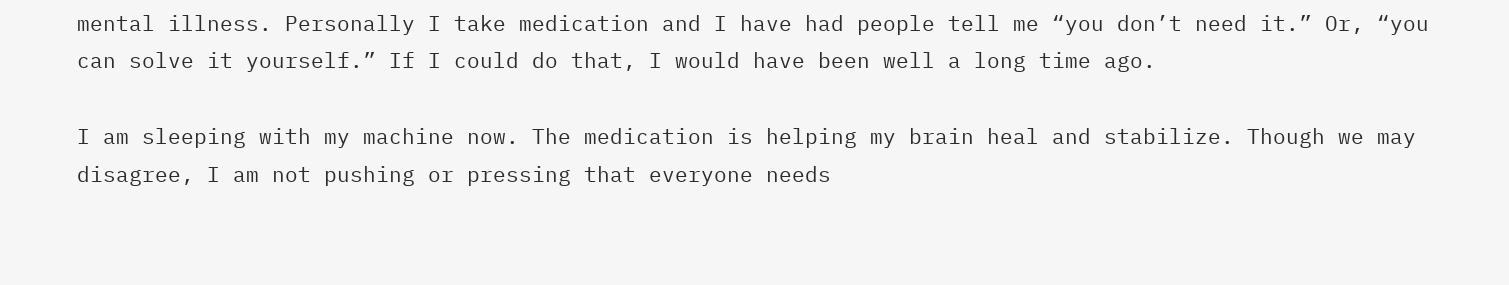mental illness. Personally I take medication and I have had people tell me “you don’t need it.” Or, “you can solve it yourself.” If I could do that, I would have been well a long time ago.

I am sleeping with my machine now. The medication is helping my brain heal and stabilize. Though we may disagree, I am not pushing or pressing that everyone needs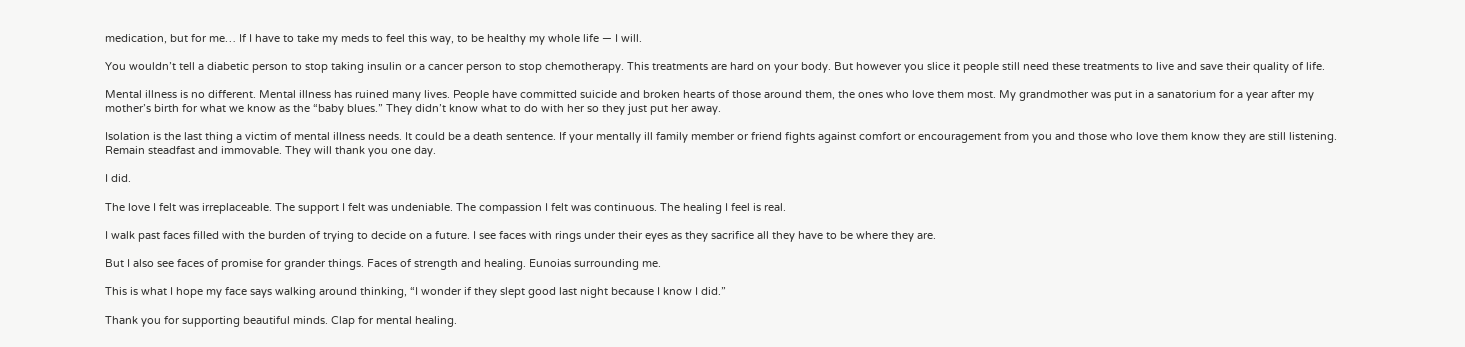medication, but for me… If I have to take my meds to feel this way, to be healthy my whole life — I will.

You wouldn’t tell a diabetic person to stop taking insulin or a cancer person to stop chemotherapy. This treatments are hard on your body. But however you slice it people still need these treatments to live and save their quality of life.

Mental illness is no different. Mental illness has ruined many lives. People have committed suicide and broken hearts of those around them, the ones who love them most. My grandmother was put in a sanatorium for a year after my mother’s birth for what we know as the “baby blues.” They didn’t know what to do with her so they just put her away.

Isolation is the last thing a victim of mental illness needs. It could be a death sentence. If your mentally ill family member or friend fights against comfort or encouragement from you and those who love them know they are still listening. Remain steadfast and immovable. They will thank you one day.

I did.

The love I felt was irreplaceable. The support I felt was undeniable. The compassion I felt was continuous. The healing I feel is real.

I walk past faces filled with the burden of trying to decide on a future. I see faces with rings under their eyes as they sacrifice all they have to be where they are.

But I also see faces of promise for grander things. Faces of strength and healing. Eunoias surrounding me.

This is what I hope my face says walking around thinking, “I wonder if they slept good last night because I know I did.”

Thank you for supporting beautiful minds. Clap for mental healing.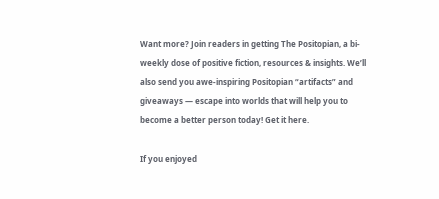Want more? Join readers in getting The Positopian, a bi-weekly dose of positive fiction, resources & insights. We’ll also send you awe-inspiring Positopian “artifacts” and giveaways — escape into worlds that will help you to become a better person today! Get it here.

If you enjoyed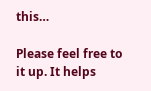this…

Please feel free to   it up. It helps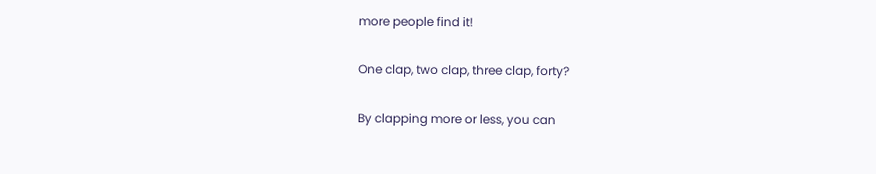more people find it!

One clap, two clap, three clap, forty?

By clapping more or less, you can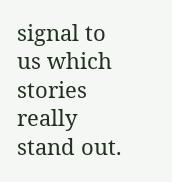signal to us which stories really stand out.